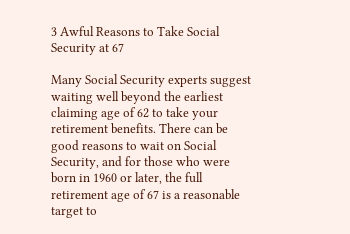3 Awful Reasons to Take Social Security at 67

Many Social Security experts suggest waiting well beyond the earliest claiming age of 62 to take your retirement benefits. There can be good reasons to wait on Social Security, and for those who were born in 1960 or later, the full retirement age of 67 is a reasonable target to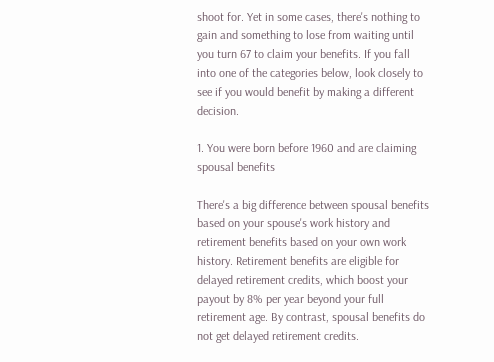shoot for. Yet in some cases, there's nothing to gain and something to lose from waiting until you turn 67 to claim your benefits. If you fall into one of the categories below, look closely to see if you would benefit by making a different decision.

1. You were born before 1960 and are claiming spousal benefits

There's a big difference between spousal benefits based on your spouse's work history and retirement benefits based on your own work history. Retirement benefits are eligible for delayed retirement credits, which boost your payout by 8% per year beyond your full retirement age. By contrast, spousal benefits do not get delayed retirement credits.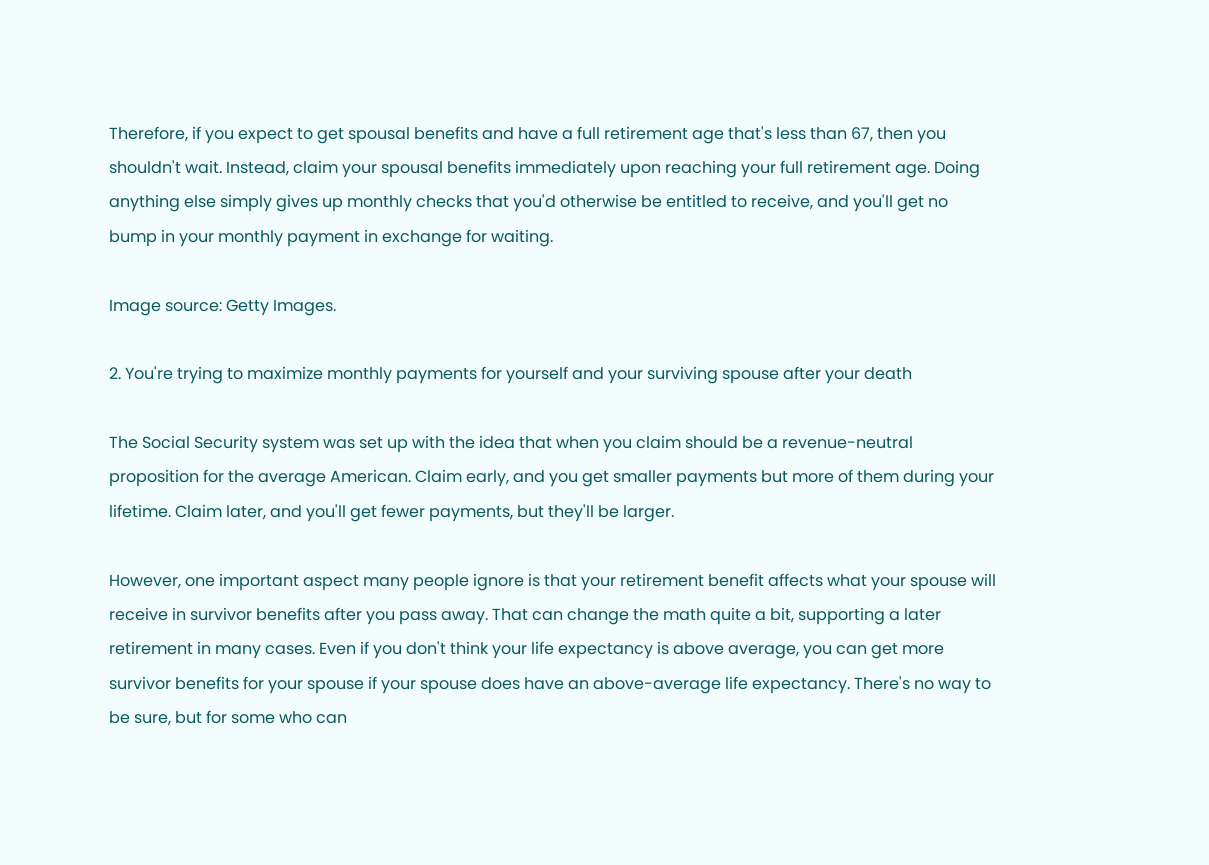Therefore, if you expect to get spousal benefits and have a full retirement age that's less than 67, then you shouldn't wait. Instead, claim your spousal benefits immediately upon reaching your full retirement age. Doing anything else simply gives up monthly checks that you'd otherwise be entitled to receive, and you'll get no bump in your monthly payment in exchange for waiting.

Image source: Getty Images.

2. You're trying to maximize monthly payments for yourself and your surviving spouse after your death

The Social Security system was set up with the idea that when you claim should be a revenue-neutral proposition for the average American. Claim early, and you get smaller payments but more of them during your lifetime. Claim later, and you'll get fewer payments, but they'll be larger.

However, one important aspect many people ignore is that your retirement benefit affects what your spouse will receive in survivor benefits after you pass away. That can change the math quite a bit, supporting a later retirement in many cases. Even if you don't think your life expectancy is above average, you can get more survivor benefits for your spouse if your spouse does have an above-average life expectancy. There's no way to be sure, but for some who can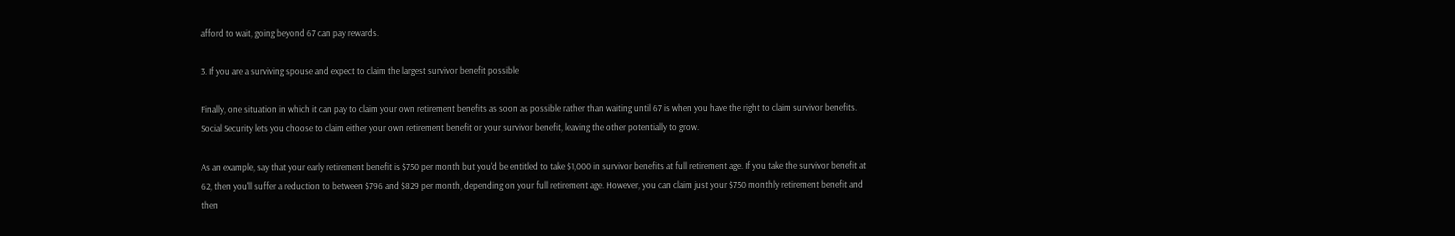afford to wait, going beyond 67 can pay rewards.

3. If you are a surviving spouse and expect to claim the largest survivor benefit possible

Finally, one situation in which it can pay to claim your own retirement benefits as soon as possible rather than waiting until 67 is when you have the right to claim survivor benefits. Social Security lets you choose to claim either your own retirement benefit or your survivor benefit, leaving the other potentially to grow.

As an example, say that your early retirement benefit is $750 per month but you'd be entitled to take $1,000 in survivor benefits at full retirement age. If you take the survivor benefit at 62, then you'll suffer a reduction to between $796 and $829 per month, depending on your full retirement age. However, you can claim just your $750 monthly retirement benefit and then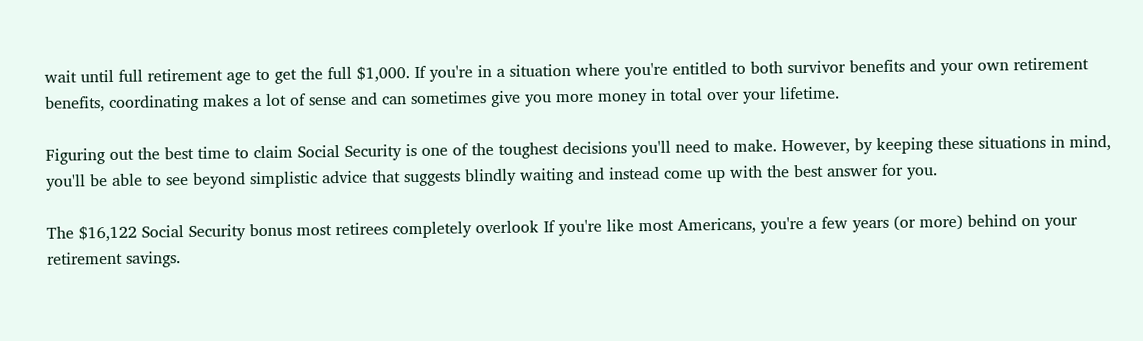wait until full retirement age to get the full $1,000. If you're in a situation where you're entitled to both survivor benefits and your own retirement benefits, coordinating makes a lot of sense and can sometimes give you more money in total over your lifetime.

Figuring out the best time to claim Social Security is one of the toughest decisions you'll need to make. However, by keeping these situations in mind, you'll be able to see beyond simplistic advice that suggests blindly waiting and instead come up with the best answer for you.

The $16,122 Social Security bonus most retirees completely overlook If you're like most Americans, you're a few years (or more) behind on your retirement savings.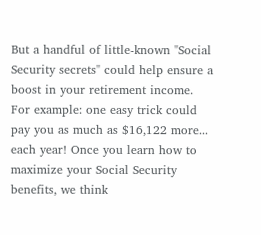But a handful of little-known "Social Security secrets" could help ensure a boost in your retirement income. For example: one easy trick could pay you as much as $16,122 more... each year! Once you learn how to maximize your Social Security benefits, we think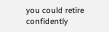you could retire confidently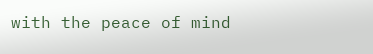with the peace of mind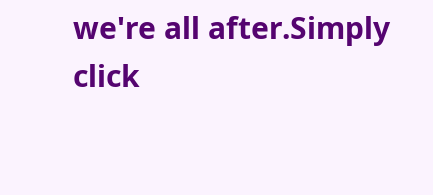we're all after.Simply click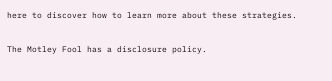here to discover how to learn more about these strategies.

The Motley Fool has a disclosure policy.